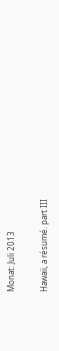Monat: Juli 2013

Hawaii, a résumé. part III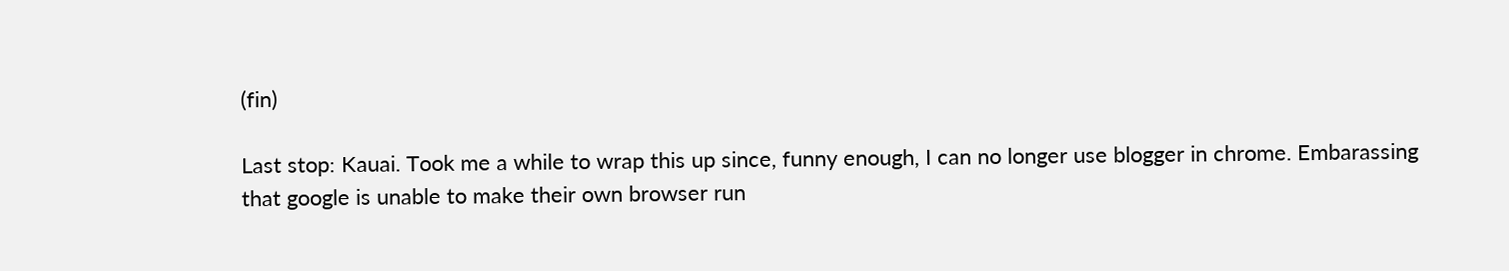(fin)

Last stop: Kauai. Took me a while to wrap this up since, funny enough, I can no longer use blogger in chrome. Embarassing that google is unable to make their own browser run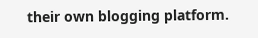their own blogging platform.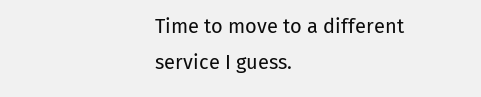Time to move to a different service I guess.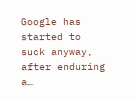Google has started to suck anyway, after enduring a…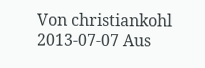Von christiankohl 2013-07-07 Aus